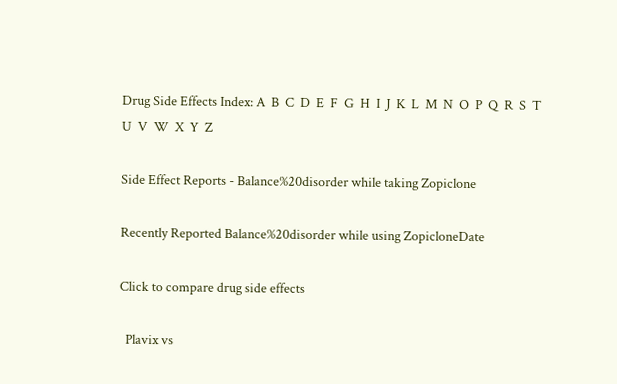Drug Side Effects Index: A  B  C  D  E  F  G  H  I  J  K  L  M  N  O  P  Q  R  S  T  U  V  W  X  Y  Z

Side Effect Reports - Balance%20disorder while taking Zopiclone

Recently Reported Balance%20disorder while using ZopicloneDate

Click to compare drug side effects

  Plavix vs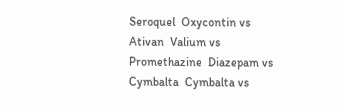Seroquel  Oxycontin vs Ativan  Valium vs Promethazine  Diazepam vs Cymbalta  Cymbalta vs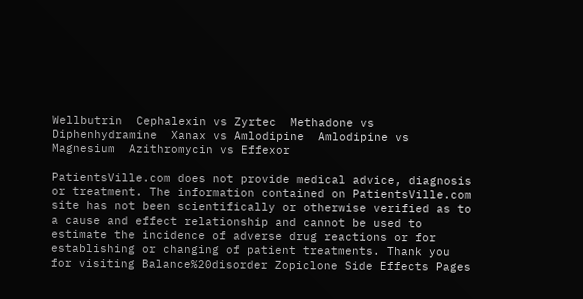Wellbutrin  Cephalexin vs Zyrtec  Methadone vs Diphenhydramine  Xanax vs Amlodipine  Amlodipine vs Magnesium  Azithromycin vs Effexor

PatientsVille.com does not provide medical advice, diagnosis or treatment. The information contained on PatientsVille.com site has not been scientifically or otherwise verified as to a cause and effect relationship and cannot be used to estimate the incidence of adverse drug reactions or for establishing or changing of patient treatments. Thank you for visiting Balance%20disorder Zopiclone Side Effects Pages